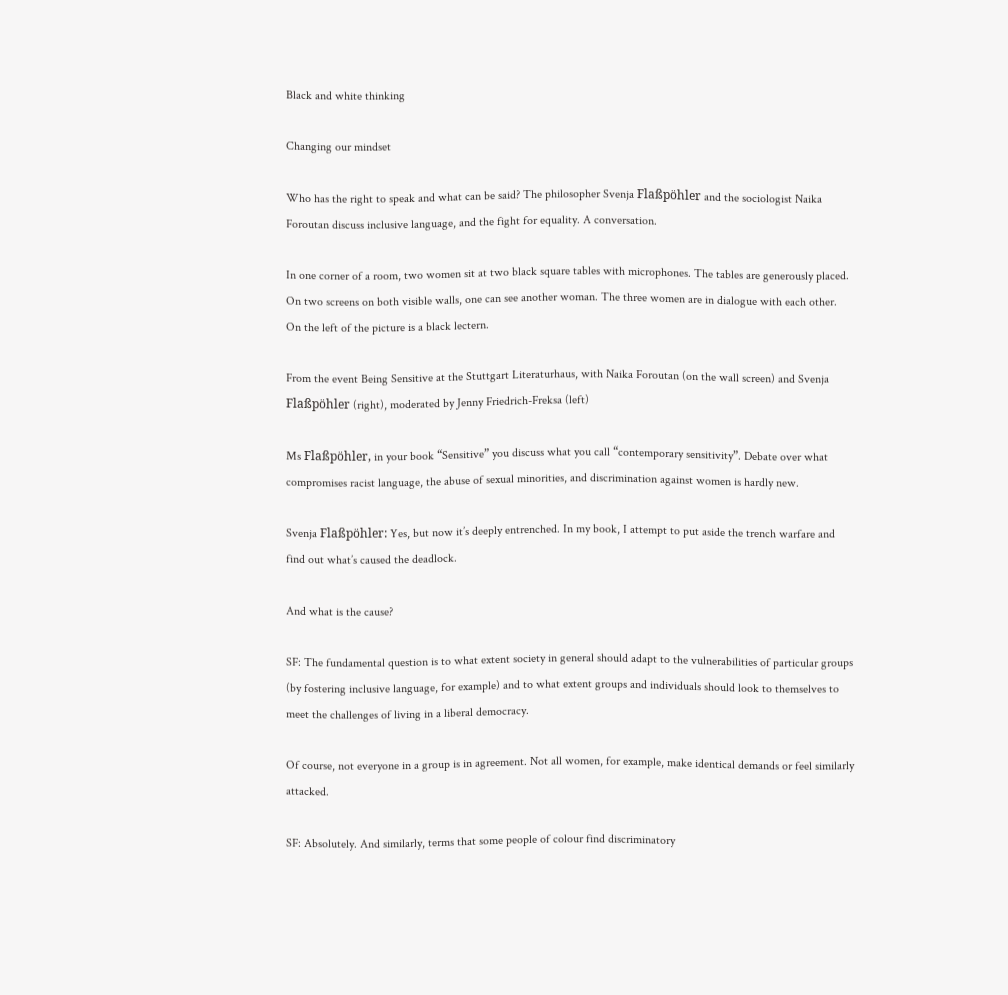Black and white thinking

Changing our mindset

Who has the right to speak and what can be said? The philosopher Svenja Flaßpöhler and the sociologist Naika Foroutan discuss inclusive language, and the fight for equality. A conversation.

In one corner of a room, two women sit at two black square tables with microphones. The tables are generously placed. On two screens on both visible walls, one can see another woman. The three women are in dialogue with each other. On the left of the picture is a black lectern.

From the event Being Sensitive at the Stuttgart Literaturhaus, with Naika Foroutan (on the wall screen) and Svenja Flaßpöhler (right), moderated by Jenny Friedrich-Freksa (left)

Ms Flaßpöhler, in your book “Sensitive” you discuss what you call “contemporary sensitivity”. Debate over what compromises racist language, the abuse of sexual minorities, and discrimination against women is hardly new.

Svenja Flaßpöhler: Yes, but now it’s deeply entrenched. In my book, I attempt to put aside the trench warfare and find out what’s caused the deadlock.

And what is the cause?

SF: The fundamental question is to what extent society in general should adapt to the vulnerabilities of particular groups (by fostering inclusive language, for example) and to what extent groups and individuals should look to themselves to meet the challenges of living in a liberal democracy.

Of course, not everyone in a group is in agreement. Not all women, for example, make identical demands or feel similarly attacked.

SF: Absolutely. And similarly, terms that some people of colour find discriminatory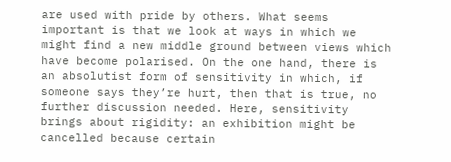are used with pride by others. What seems important is that we look at ways in which we might find a new middle ground between views which have become polarised. On the one hand, there is an absolutist form of sensitivity in which, if someone says they’re hurt, then that is true, no further discussion needed. Here, sensitivity brings about rigidity: an exhibition might be cancelled because certain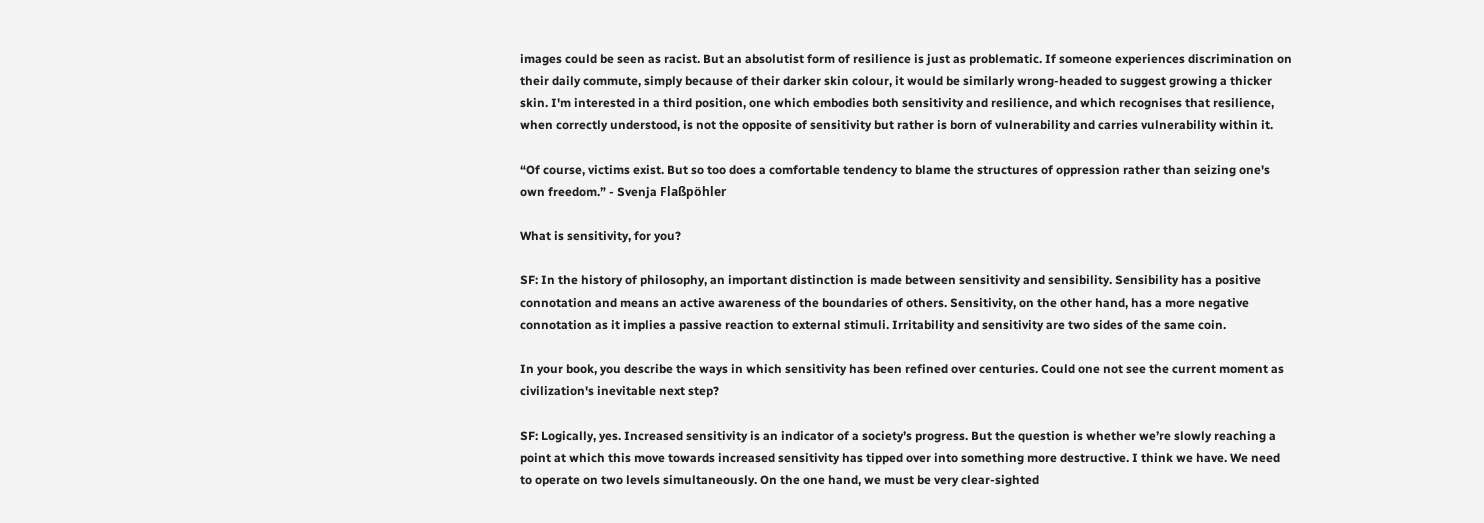images could be seen as racist. But an absolutist form of resilience is just as problematic. If someone experiences discrimination on their daily commute, simply because of their darker skin colour, it would be similarly wrong-headed to suggest growing a thicker skin. I'm interested in a third position, one which embodies both sensitivity and resilience, and which recognises that resilience, when correctly understood, is not the opposite of sensitivity but rather is born of vulnerability and carries vulnerability within it.

“Of course, victims exist. But so too does a comfortable tendency to blame the structures of oppression rather than seizing one's own freedom.” - Svenja Flaßpöhler

What is sensitivity, for you?

SF: In the history of philosophy, an important distinction is made between sensitivity and sensibility. Sensibility has a positive connotation and means an active awareness of the boundaries of others. Sensitivity, on the other hand, has a more negative connotation as it implies a passive reaction to external stimuli. Irritability and sensitivity are two sides of the same coin.

In your book, you describe the ways in which sensitivity has been refined over centuries. Could one not see the current moment as civilization's inevitable next step?

SF: Logically, yes. Increased sensitivity is an indicator of a society’s progress. But the question is whether we’re slowly reaching a point at which this move towards increased sensitivity has tipped over into something more destructive. I think we have. We need to operate on two levels simultaneously. On the one hand, we must be very clear-sighted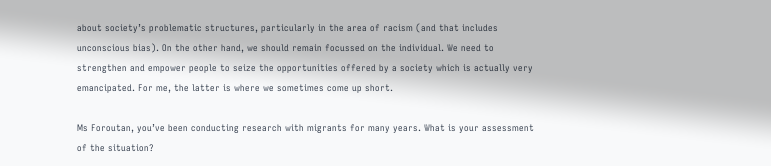about society’s problematic structures, particularly in the area of racism (and that includes unconscious bias). On the other hand, we should remain focussed on the individual. We need to strengthen and empower people to seize the opportunities offered by a society which is actually very emancipated. For me, the latter is where we sometimes come up short.

Ms Foroutan, you’ve been conducting research with migrants for many years. What is your assessment of the situation?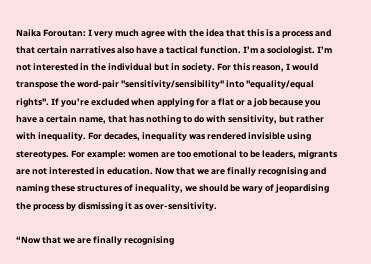Naika Foroutan: I very much agree with the idea that this is a process and that certain narratives also have a tactical function. I’m a sociologist. I’m not interested in the individual but in society. For this reason, I would transpose the word-pair "sensitivity/sensibility" into "equality/equal rights". If you’re excluded when applying for a flat or a job because you have a certain name, that has nothing to do with sensitivity, but rather with inequality. For decades, inequality was rendered invisible using stereotypes. For example: women are too emotional to be leaders, migrants are not interested in education. Now that we are finally recognising and naming these structures of inequality, we should be wary of jeopardising the process by dismissing it as over-sensitivity.

“Now that we are finally recognising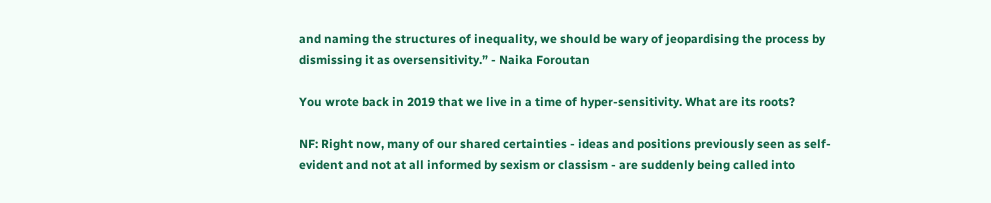and naming the structures of inequality, we should be wary of jeopardising the process by dismissing it as oversensitivity.” - Naika Foroutan

You wrote back in 2019 that we live in a time of hyper-sensitivity. What are its roots?

NF: Right now, many of our shared certainties - ideas and positions previously seen as self-evident and not at all informed by sexism or classism - are suddenly being called into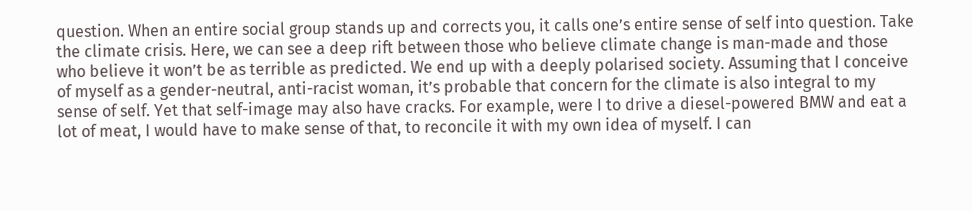question. When an entire social group stands up and corrects you, it calls one’s entire sense of self into question. Take the climate crisis. Here, we can see a deep rift between those who believe climate change is man-made and those who believe it won’t be as terrible as predicted. We end up with a deeply polarised society. Assuming that I conceive of myself as a gender-neutral, anti-racist woman, it’s probable that concern for the climate is also integral to my sense of self. Yet that self-image may also have cracks. For example, were I to drive a diesel-powered BMW and eat a lot of meat, I would have to make sense of that, to reconcile it with my own idea of myself. I can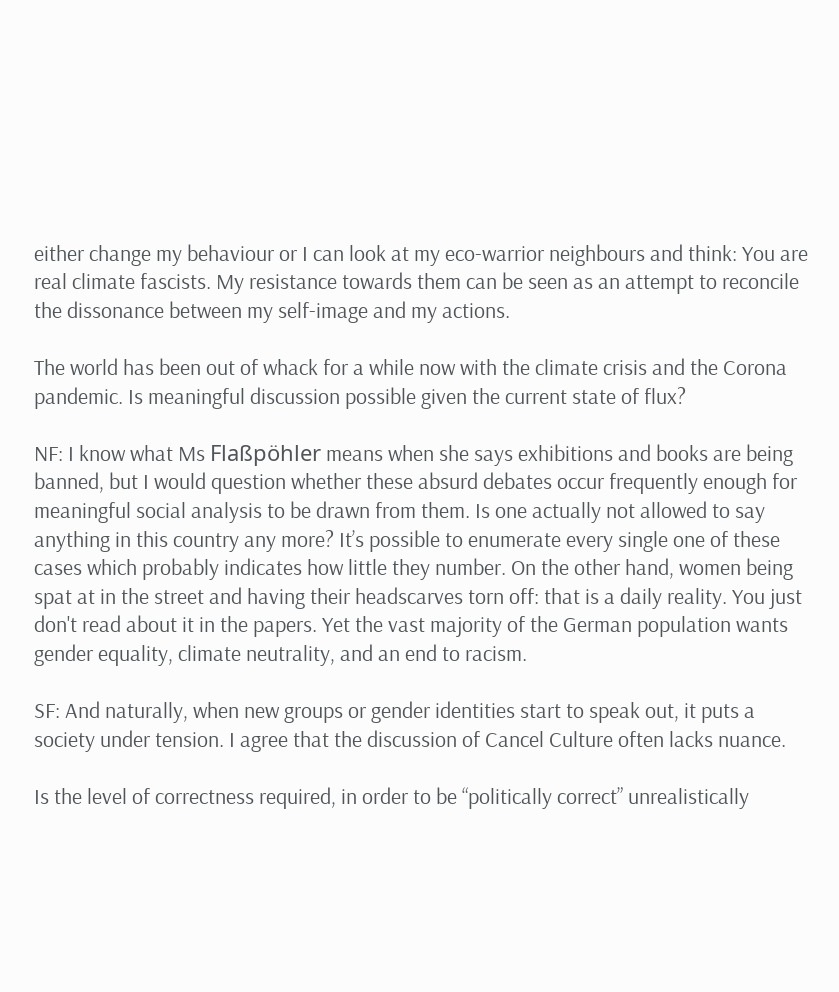either change my behaviour or I can look at my eco-warrior neighbours and think: You are real climate fascists. My resistance towards them can be seen as an attempt to reconcile the dissonance between my self-image and my actions.

The world has been out of whack for a while now with the climate crisis and the Corona pandemic. Is meaningful discussion possible given the current state of flux?

NF: I know what Ms Flaßpöhler means when she says exhibitions and books are being banned, but I would question whether these absurd debates occur frequently enough for meaningful social analysis to be drawn from them. Is one actually not allowed to say anything in this country any more? It’s possible to enumerate every single one of these cases which probably indicates how little they number. On the other hand, women being spat at in the street and having their headscarves torn off: that is a daily reality. You just don't read about it in the papers. Yet the vast majority of the German population wants gender equality, climate neutrality, and an end to racism.

SF: And naturally, when new groups or gender identities start to speak out, it puts a society under tension. I agree that the discussion of Cancel Culture often lacks nuance.

Is the level of correctness required, in order to be “politically correct” unrealistically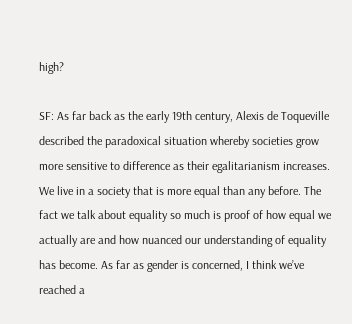high?

SF: As far back as the early 19th century, Alexis de Toqueville described the paradoxical situation whereby societies grow more sensitive to difference as their egalitarianism increases. We live in a society that is more equal than any before. The fact we talk about equality so much is proof of how equal we actually are and how nuanced our understanding of equality has become. As far as gender is concerned, I think we’ve reached a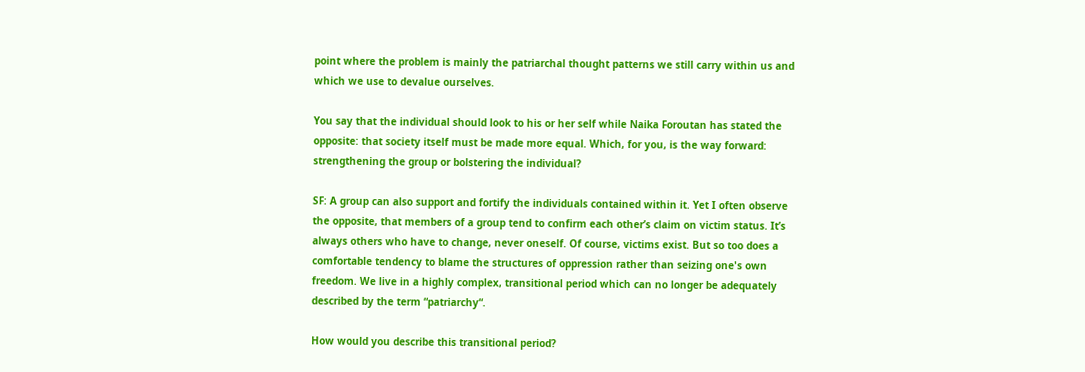point where the problem is mainly the patriarchal thought patterns we still carry within us and which we use to devalue ourselves.

You say that the individual should look to his or her self while Naika Foroutan has stated the opposite: that society itself must be made more equal. Which, for you, is the way forward: strengthening the group or bolstering the individual?

SF: A group can also support and fortify the individuals contained within it. Yet I often observe the opposite, that members of a group tend to confirm each other’s claim on victim status. It’s always others who have to change, never oneself. Of course, victims exist. But so too does a comfortable tendency to blame the structures of oppression rather than seizing one's own freedom. We live in a highly complex, transitional period which can no longer be adequately described by the term “patriarchy“.

How would you describe this transitional period?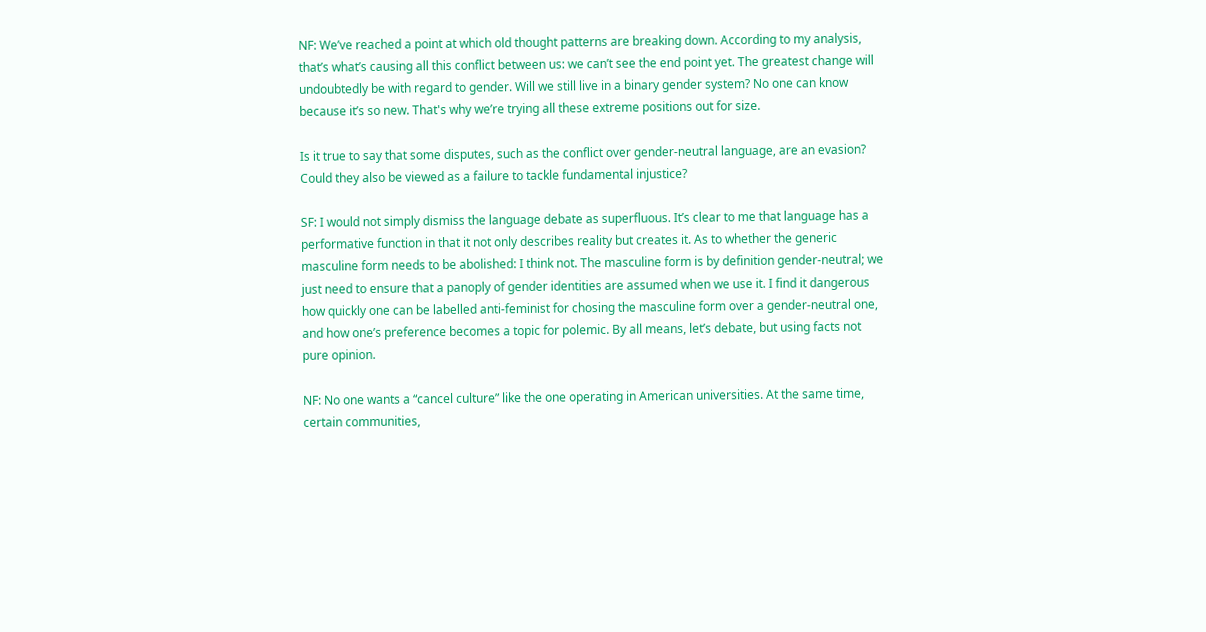NF: We’ve reached a point at which old thought patterns are breaking down. According to my analysis, that’s what’s causing all this conflict between us: we can’t see the end point yet. The greatest change will undoubtedly be with regard to gender. Will we still live in a binary gender system? No one can know because it’s so new. That's why we’re trying all these extreme positions out for size.

Is it true to say that some disputes, such as the conflict over gender-neutral language, are an evasion? Could they also be viewed as a failure to tackle fundamental injustice?

SF: I would not simply dismiss the language debate as superfluous. It’s clear to me that language has a performative function in that it not only describes reality but creates it. As to whether the generic masculine form needs to be abolished: I think not. The masculine form is by definition gender-neutral; we just need to ensure that a panoply of gender identities are assumed when we use it. I find it dangerous how quickly one can be labelled anti-feminist for chosing the masculine form over a gender-neutral one, and how one’s preference becomes a topic for polemic. By all means, let’s debate, but using facts not pure opinion.

NF: No one wants a “cancel culture” like the one operating in American universities. At the same time, certain communities,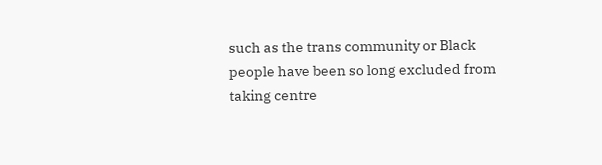such as the trans community or Black people have been so long excluded from taking centre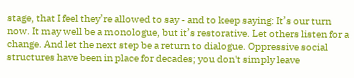stage, that I feel they’re allowed to say - and to keep saying: It’s our turn now. It may well be a monologue, but it’s restorative. Let others listen for a change. And let the next step be a return to dialogue. Oppressive social structures have been in place for decades; you don't simply leave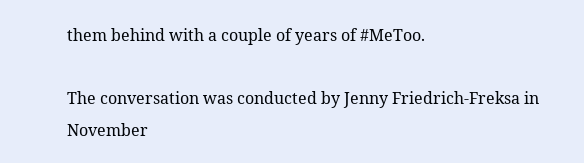them behind with a couple of years of #MeToo.

The conversation was conducted by Jenny Friedrich-Freksa in November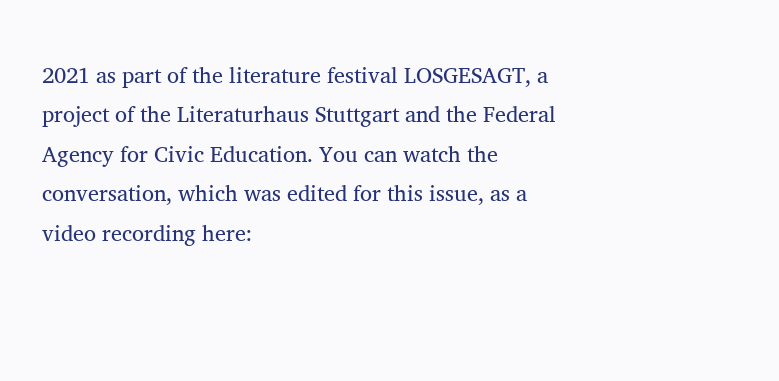2021 as part of the literature festival LOSGESAGT, a project of the Literaturhaus Stuttgart and the Federal Agency for Civic Education. You can watch the conversation, which was edited for this issue, as a video recording here: